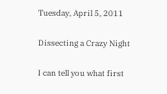Tuesday, April 5, 2011

Dissecting a Crazy Night

I can tell you what first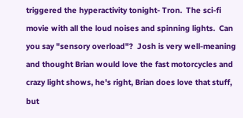triggered the hyperactivity tonight- Tron.  The sci-fi movie with all the loud noises and spinning lights.  Can you say "sensory overload"?  Josh is very well-meaning and thought Brian would love the fast motorcycles and crazy light shows, he's right, Brian does love that stuff, but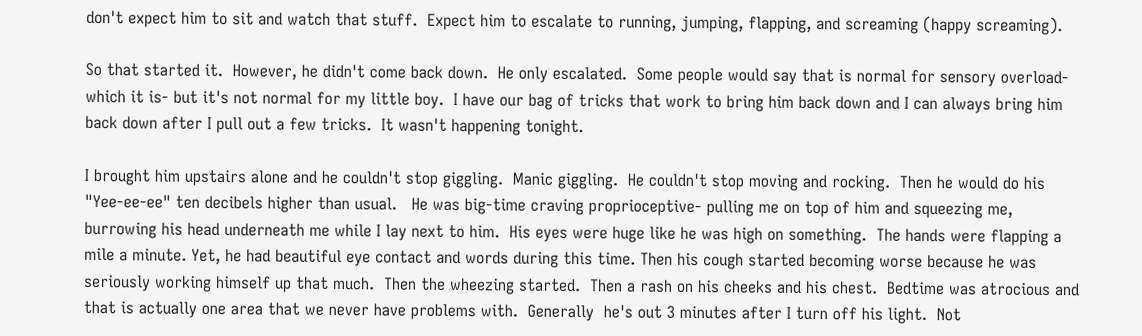don't expect him to sit and watch that stuff.  Expect him to escalate to running, jumping, flapping, and screaming (happy screaming).

So that started it.  However, he didn't come back down.  He only escalated.  Some people would say that is normal for sensory overload- which it is- but it's not normal for my little boy.  I have our bag of tricks that work to bring him back down and I can always bring him back down after I pull out a few tricks.  It wasn't happening tonight.

I brought him upstairs alone and he couldn't stop giggling.  Manic giggling.  He couldn't stop moving and rocking.  Then he would do his "Yee-ee-ee" ten decibels higher than usual.   He was big-time craving proprioceptive- pulling me on top of him and squeezing me, burrowing his head underneath me while I lay next to him.  His eyes were huge like he was high on something.  The hands were flapping a mile a minute. Yet, he had beautiful eye contact and words during this time. Then his cough started becoming worse because he was seriously working himself up that much.  Then the wheezing started.  Then a rash on his cheeks and his chest.  Bedtime was atrocious and that is actually one area that we never have problems with.  Generally  he's out 3 minutes after I turn off his light.  Not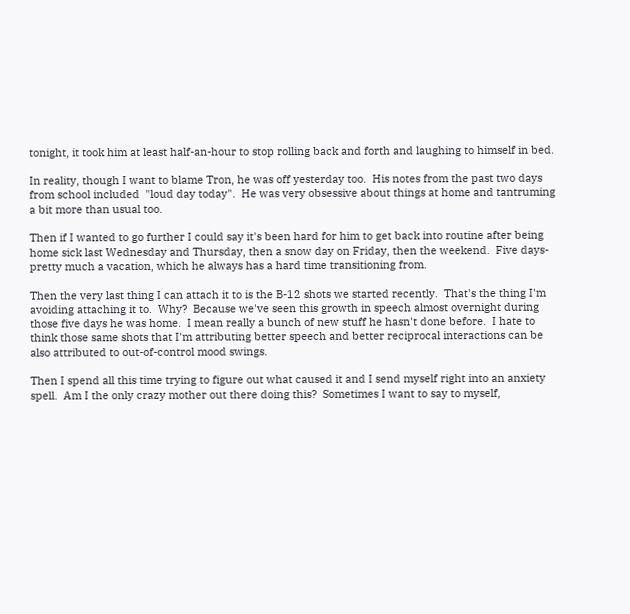tonight, it took him at least half-an-hour to stop rolling back and forth and laughing to himself in bed.

In reality, though I want to blame Tron, he was off yesterday too.  His notes from the past two days from school included  "loud day today".  He was very obsessive about things at home and tantruming a bit more than usual too.

Then if I wanted to go further I could say it's been hard for him to get back into routine after being home sick last Wednesday and Thursday, then a snow day on Friday, then the weekend.  Five days- pretty much a vacation, which he always has a hard time transitioning from.

Then the very last thing I can attach it to is the B-12 shots we started recently.  That's the thing I'm avoiding attaching it to.  Why?  Because we've seen this growth in speech almost overnight during those five days he was home.  I mean really a bunch of new stuff he hasn't done before.  I hate to think those same shots that I'm attributing better speech and better reciprocal interactions can be also attributed to out-of-control mood swings.

Then I spend all this time trying to figure out what caused it and I send myself right into an anxiety spell.  Am I the only crazy mother out there doing this?  Sometimes I want to say to myself,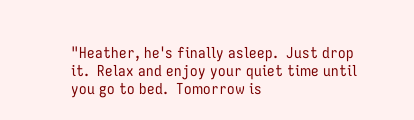"Heather, he's finally asleep.  Just drop it.  Relax and enjoy your quiet time until you go to bed.  Tomorrow is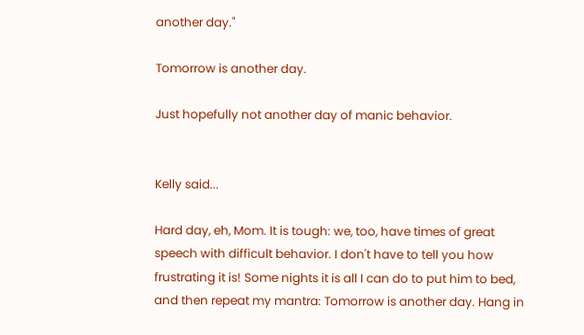another day."

Tomorrow is another day.

Just hopefully not another day of manic behavior.


Kelly said...

Hard day, eh, Mom. It is tough: we, too, have times of great speech with difficult behavior. I don't have to tell you how frustrating it is! Some nights it is all I can do to put him to bed, and then repeat my mantra: Tomorrow is another day. Hang in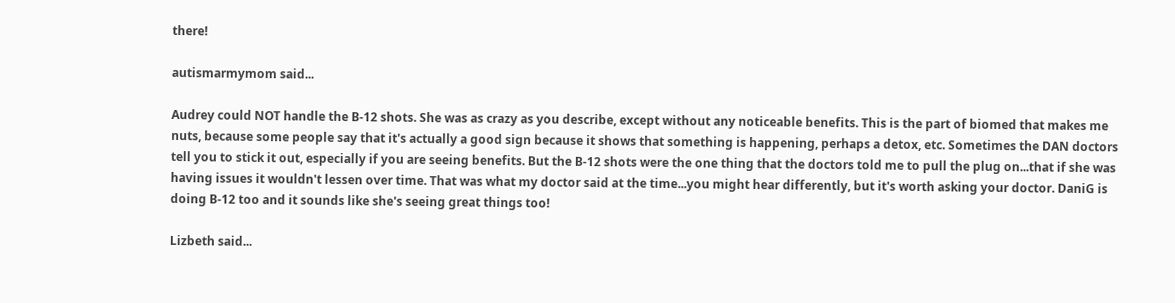there!

autismarmymom said...

Audrey could NOT handle the B-12 shots. She was as crazy as you describe, except without any noticeable benefits. This is the part of biomed that makes me nuts, because some people say that it's actually a good sign because it shows that something is happening, perhaps a detox, etc. Sometimes the DAN doctors tell you to stick it out, especially if you are seeing benefits. But the B-12 shots were the one thing that the doctors told me to pull the plug on...that if she was having issues it wouldn't lessen over time. That was what my doctor said at the time...you might hear differently, but it's worth asking your doctor. DaniG is doing B-12 too and it sounds like she's seeing great things too!

Lizbeth said...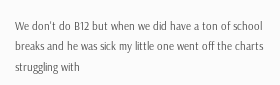We don't do B12 but when we did have a ton of school breaks and he was sick my little one went off the charts struggling with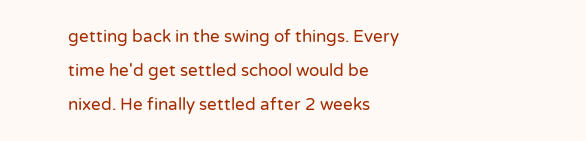getting back in the swing of things. Every time he'd get settled school would be nixed. He finally settled after 2 weeks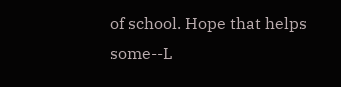of school. Hope that helps some--L